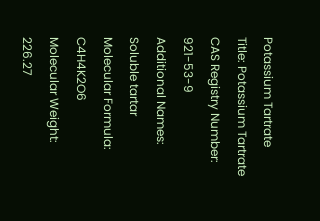Potassium Tartrate
Title: Potassium Tartrate
CAS Registry Number: 921-53-9
Additional Names: Soluble tartar
Molecular Formula: C4H4K2O6
Molecular Weight: 226.27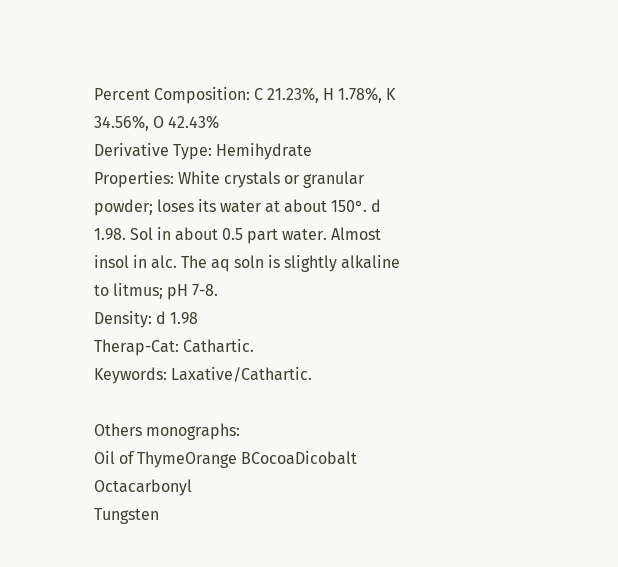Percent Composition: C 21.23%, H 1.78%, K 34.56%, O 42.43%
Derivative Type: Hemihydrate
Properties: White crystals or granular powder; loses its water at about 150°. d 1.98. Sol in about 0.5 part water. Almost insol in alc. The aq soln is slightly alkaline to litmus; pH 7-8.
Density: d 1.98
Therap-Cat: Cathartic.
Keywords: Laxative/Cathartic.

Others monographs:
Oil of ThymeOrange BCocoaDicobalt Octacarbonyl
Tungsten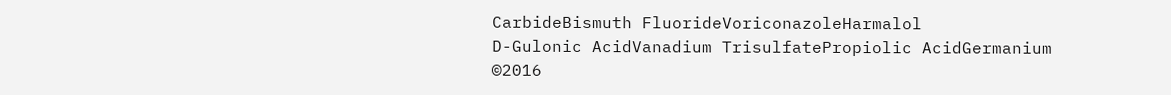CarbideBismuth FluorideVoriconazoleHarmalol
D-Gulonic AcidVanadium TrisulfatePropiolic AcidGermanium
©2016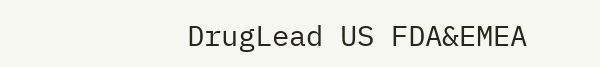DrugLead US FDA&EMEA